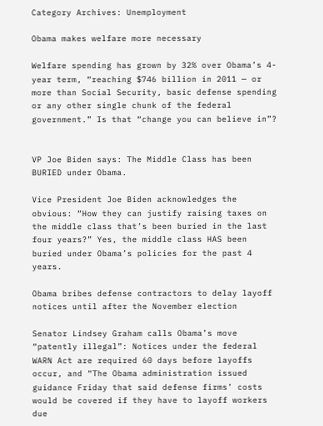Category Archives: Unemployment

Obama makes welfare more necessary

Welfare spending has grown by 32% over Obama’s 4-year term, “reaching $746 billion in 2011 — or more than Social Security, basic defense spending or any other single chunk of the federal government.” Is that “change you can believe in”?


VP Joe Biden says: The Middle Class has been BURIED under Obama.

Vice President Joe Biden acknowledges the obvious: “How they can justify raising taxes on the middle class that’s been buried in the last four years?” Yes, the middle class HAS been buried under Obama’s policies for the past 4 years.

Obama bribes defense contractors to delay layoff notices until after the November election

Senator Lindsey Graham calls Obama’s move “patently illegal”: Notices under the federal WARN Act are required 60 days before layoffs occur, and “The Obama administration issued guidance Friday that said defense firms’ costs would be covered if they have to layoff workers due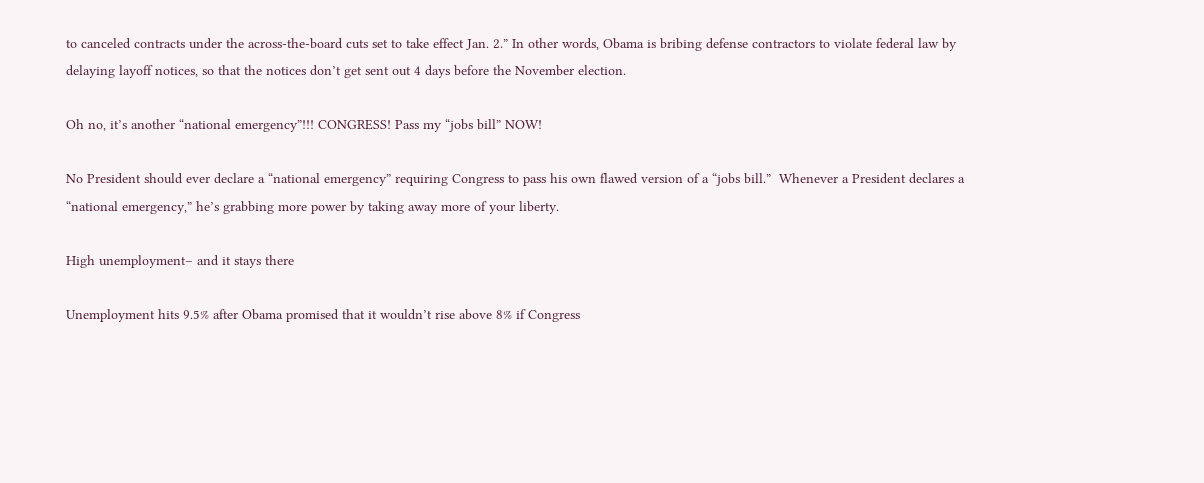to canceled contracts under the across-the-board cuts set to take effect Jan. 2.” In other words, Obama is bribing defense contractors to violate federal law by delaying layoff notices, so that the notices don’t get sent out 4 days before the November election.

Oh no, it’s another “national emergency”!!! CONGRESS! Pass my “jobs bill” NOW!

No President should ever declare a “national emergency” requiring Congress to pass his own flawed version of a “jobs bill.”  Whenever a President declares a “national emergency,” he’s grabbing more power by taking away more of your liberty.

High unemployment– and it stays there

Unemployment hits 9.5% after Obama promised that it wouldn’t rise above 8% if Congress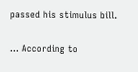passed his stimulus bill.

… According to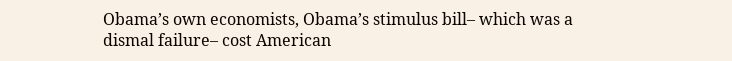Obama’s own economists, Obama’s stimulus bill– which was a dismal failure– cost American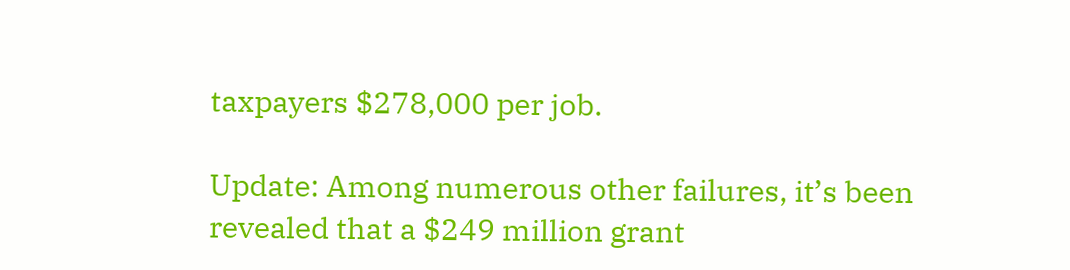taxpayers $278,000 per job.

Update: Among numerous other failures, it’s been revealed that a $249 million grant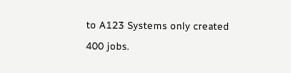to A123 Systems only created 400 jobs.